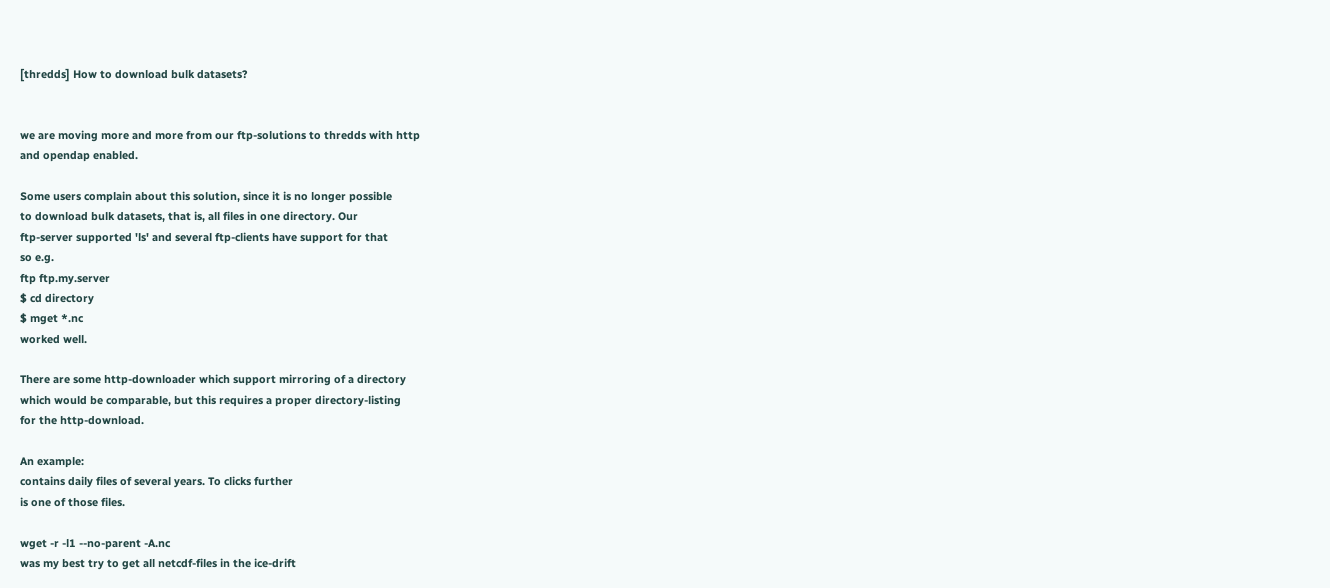[thredds] How to download bulk datasets?


we are moving more and more from our ftp-solutions to thredds with http
and opendap enabled.

Some users complain about this solution, since it is no longer possible
to download bulk datasets, that is, all files in one directory. Our
ftp-server supported 'ls' and several ftp-clients have support for that
so e.g.
ftp ftp.my.server
$ cd directory
$ mget *.nc
worked well.

There are some http-downloader which support mirroring of a directory
which would be comparable, but this requires a proper directory-listing
for the http-download.

An example:
contains daily files of several years. To clicks further
is one of those files.

wget -r -l1 --no-parent -A.nc
was my best try to get all netcdf-files in the ice-drift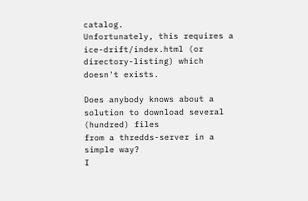catalog.
Unfortunately, this requires a ice-drift/index.html (or
directory-listing) which doesn't exists.

Does anybody knows about a solution to download several (hundred) files
from a thredds-server in a simple way?
I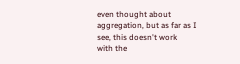even thought about aggregation, but as far as I see, this doesn't work
with the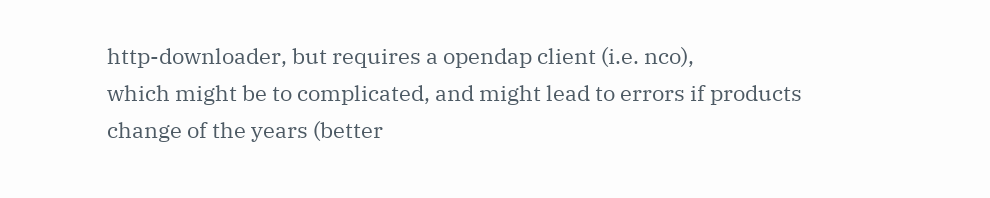http-downloader, but requires a opendap client (i.e. nco),
which might be to complicated, and might lead to errors if products
change of the years (better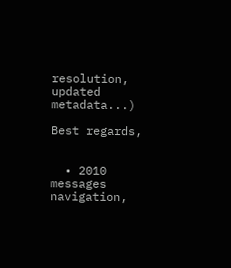resolution, updated metadata...)

Best regards,


  • 2010 messages navigation,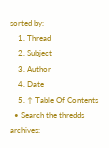sorted by:
    1. Thread
    2. Subject
    3. Author
    4. Date
    5. ↑ Table Of Contents
  • Search the thredds archives: